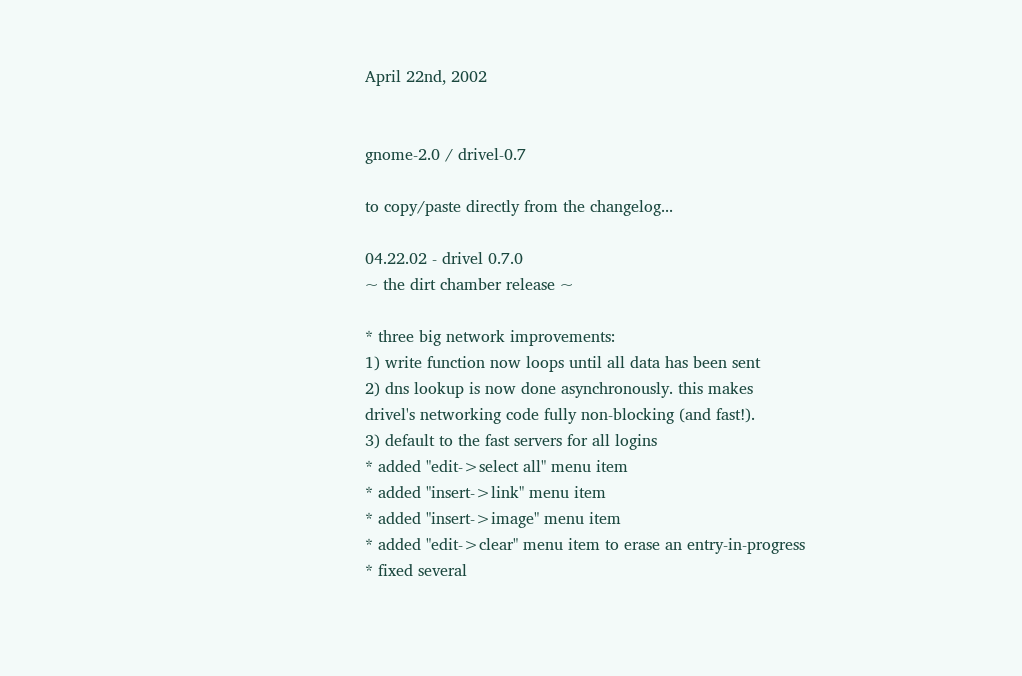April 22nd, 2002


gnome-2.0 / drivel-0.7

to copy/paste directly from the changelog...

04.22.02 - drivel 0.7.0
~ the dirt chamber release ~

* three big network improvements:
1) write function now loops until all data has been sent
2) dns lookup is now done asynchronously. this makes
drivel's networking code fully non-blocking (and fast!).
3) default to the fast servers for all logins
* added "edit->select all" menu item
* added "insert->link" menu item
* added "insert->image" menu item
* added "edit->clear" menu item to erase an entry-in-progress
* fixed several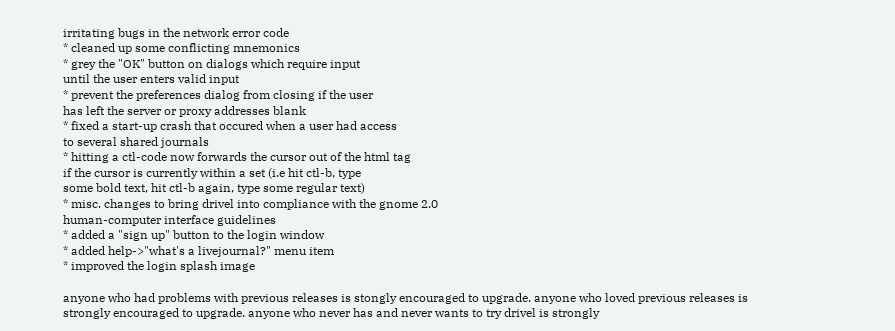irritating bugs in the network error code
* cleaned up some conflicting mnemonics
* grey the "OK" button on dialogs which require input
until the user enters valid input
* prevent the preferences dialog from closing if the user
has left the server or proxy addresses blank
* fixed a start-up crash that occured when a user had access
to several shared journals
* hitting a ctl-code now forwards the cursor out of the html tag
if the cursor is currently within a set (i.e hit ctl-b, type
some bold text, hit ctl-b again, type some regular text)
* misc. changes to bring drivel into compliance with the gnome 2.0
human-computer interface guidelines
* added a "sign up" button to the login window
* added help->"what's a livejournal?" menu item
* improved the login splash image

anyone who had problems with previous releases is stongly encouraged to upgrade. anyone who loved previous releases is strongly encouraged to upgrade. anyone who never has and never wants to try drivel is strongly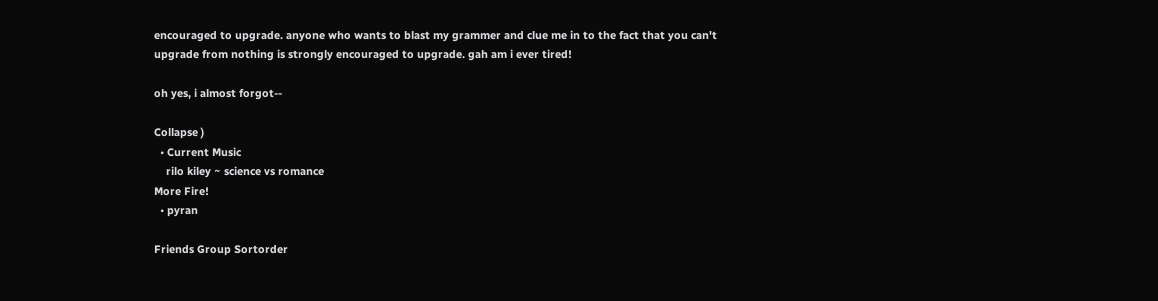encouraged to upgrade. anyone who wants to blast my grammer and clue me in to the fact that you can't upgrade from nothing is strongly encouraged to upgrade. gah am i ever tired!

oh yes, i almost forgot--

Collapse )
  • Current Music
    rilo kiley ~ science vs romance
More Fire!
  • pyran

Friends Group Sortorder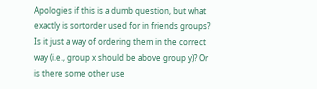Apologies if this is a dumb question, but what exactly is sortorder used for in friends groups? Is it just a way of ordering them in the correct way (i.e., group x should be above group y)? Or is there some other use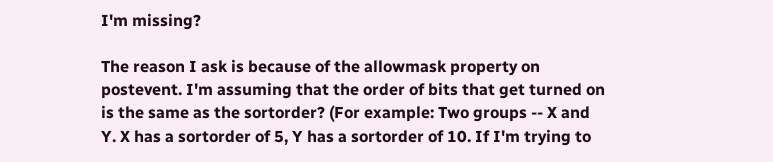I'm missing?

The reason I ask is because of the allowmask property on postevent. I'm assuming that the order of bits that get turned on is the same as the sortorder? (For example: Two groups -- X and Y. X has a sortorder of 5, Y has a sortorder of 10. If I'm trying to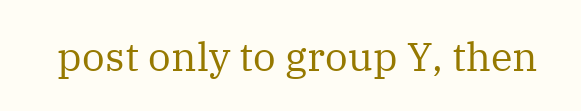post only to group Y, then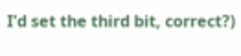I'd set the third bit, correct?)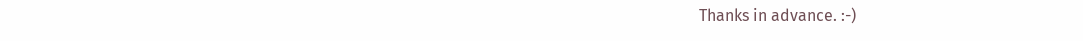Thanks in advance. :-)